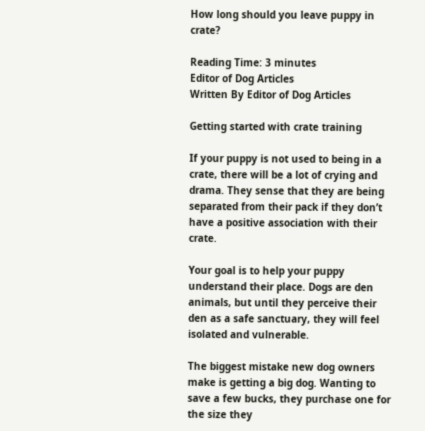How long should you leave puppy in crate?

Reading Time: 3 minutes
Editor of Dog Articles
Written By Editor of Dog Articles

Getting started with crate training

If your puppy is not used to being in a crate, there will be a lot of crying and drama. They sense that they are being separated from their pack if they don’t have a positive association with their crate.

Your goal is to help your puppy understand their place. Dogs are den animals, but until they perceive their den as a safe sanctuary, they will feel isolated and vulnerable.

The biggest mistake new dog owners make is getting a big dog. Wanting to save a few bucks, they purchase one for the size they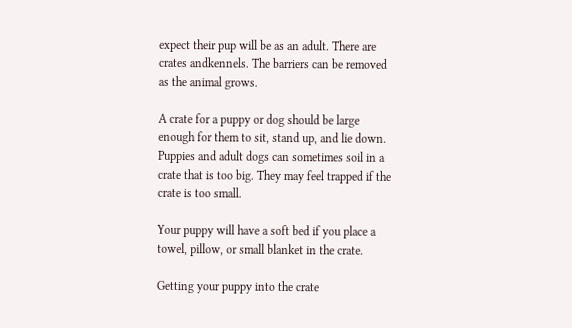expect their pup will be as an adult. There are crates andkennels. The barriers can be removed as the animal grows.

A crate for a puppy or dog should be large enough for them to sit, stand up, and lie down. Puppies and adult dogs can sometimes soil in a crate that is too big. They may feel trapped if the crate is too small.

Your puppy will have a soft bed if you place a towel, pillow, or small blanket in the crate.

Getting your puppy into the crate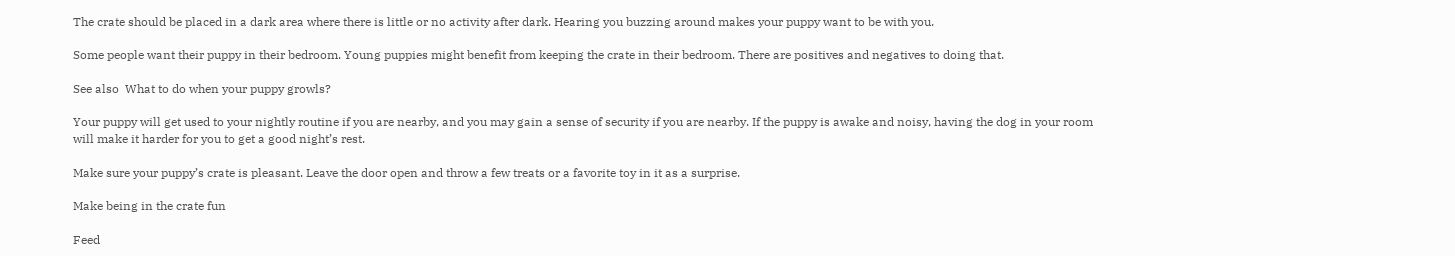The crate should be placed in a dark area where there is little or no activity after dark. Hearing you buzzing around makes your puppy want to be with you.

Some people want their puppy in their bedroom. Young puppies might benefit from keeping the crate in their bedroom. There are positives and negatives to doing that.

See also  What to do when your puppy growls?

Your puppy will get used to your nightly routine if you are nearby, and you may gain a sense of security if you are nearby. If the puppy is awake and noisy, having the dog in your room will make it harder for you to get a good night’s rest.

Make sure your puppy’s crate is pleasant. Leave the door open and throw a few treats or a favorite toy in it as a surprise.

Make being in the crate fun

Feed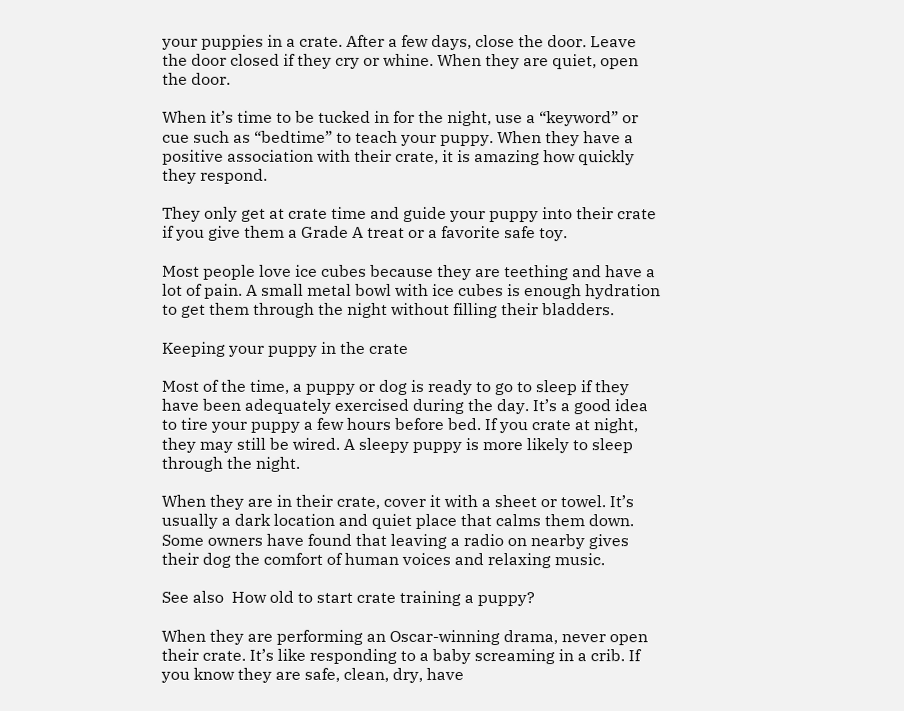your puppies in a crate. After a few days, close the door. Leave the door closed if they cry or whine. When they are quiet, open the door.

When it’s time to be tucked in for the night, use a “keyword” or cue such as “bedtime” to teach your puppy. When they have a positive association with their crate, it is amazing how quickly they respond.

They only get at crate time and guide your puppy into their crate if you give them a Grade A treat or a favorite safe toy.

Most people love ice cubes because they are teething and have a lot of pain. A small metal bowl with ice cubes is enough hydration to get them through the night without filling their bladders.

Keeping your puppy in the crate

Most of the time, a puppy or dog is ready to go to sleep if they have been adequately exercised during the day. It’s a good idea to tire your puppy a few hours before bed. If you crate at night, they may still be wired. A sleepy puppy is more likely to sleep through the night.

When they are in their crate, cover it with a sheet or towel. It’s usually a dark location and quiet place that calms them down. Some owners have found that leaving a radio on nearby gives their dog the comfort of human voices and relaxing music.

See also  How old to start crate training a puppy?

When they are performing an Oscar-winning drama, never open their crate. It’s like responding to a baby screaming in a crib. If you know they are safe, clean, dry, have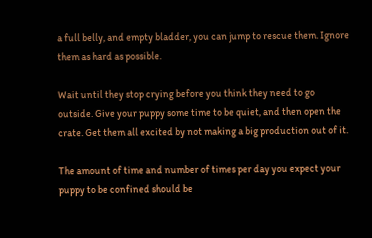a full belly, and empty bladder, you can jump to rescue them. Ignore them as hard as possible.

Wait until they stop crying before you think they need to go outside. Give your puppy some time to be quiet, and then open the crate. Get them all excited by not making a big production out of it.

The amount of time and number of times per day you expect your puppy to be confined should be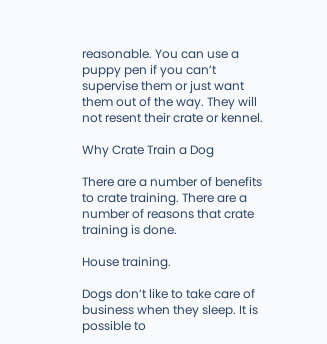reasonable. You can use a puppy pen if you can’t supervise them or just want them out of the way. They will not resent their crate or kennel.

Why Crate Train a Dog

There are a number of benefits to crate training. There are a number of reasons that crate training is done.

House training.

Dogs don’t like to take care of business when they sleep. It is possible to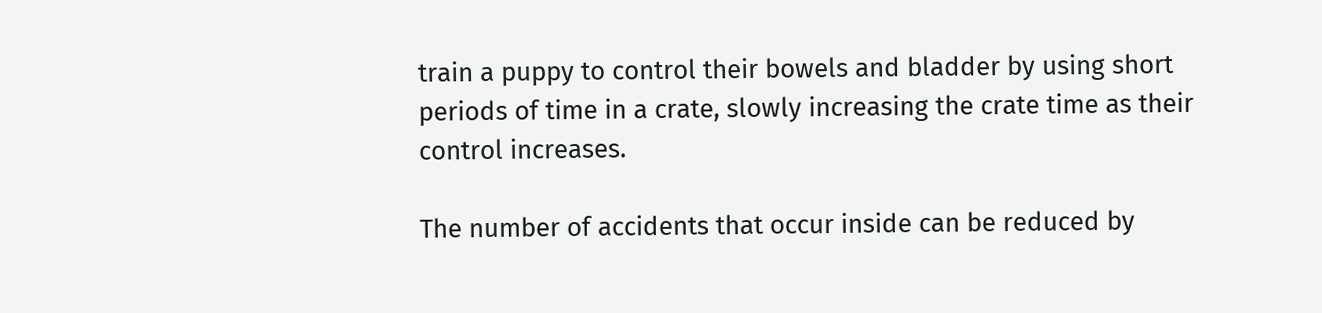train a puppy to control their bowels and bladder by using short periods of time in a crate, slowly increasing the crate time as their control increases.

The number of accidents that occur inside can be reduced by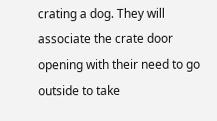crating a dog. They will associate the crate door opening with their need to go outside to take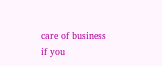care of business if you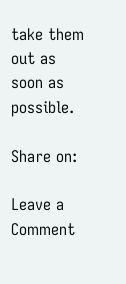take them out as soon as possible.

Share on:

Leave a Comment